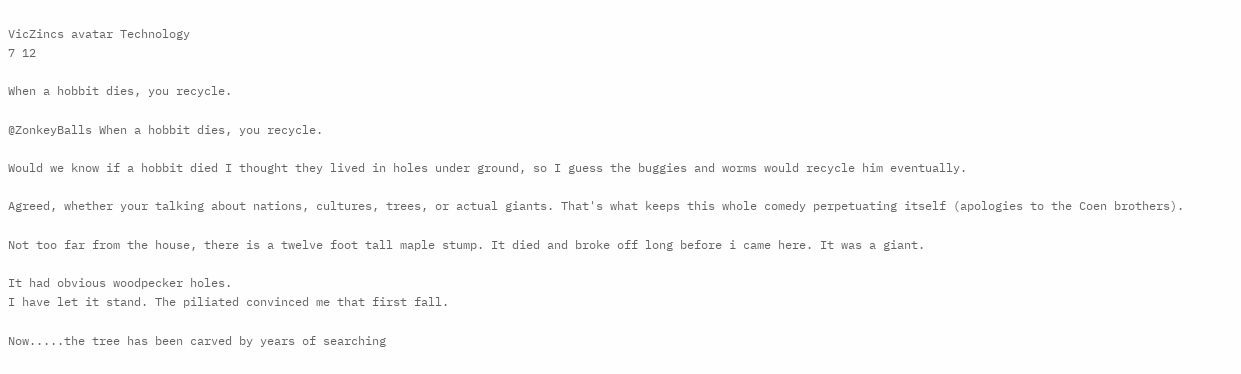VicZincs avatar Technology
7 12

When a hobbit dies, you recycle.

@ZonkeyBalls When a hobbit dies, you recycle.

Would we know if a hobbit died I thought they lived in holes under ground, so I guess the buggies and worms would recycle him eventually.

Agreed, whether your talking about nations, cultures, trees, or actual giants. That's what keeps this whole comedy perpetuating itself (apologies to the Coen brothers).

Not too far from the house, there is a twelve foot tall maple stump. It died and broke off long before i came here. It was a giant.

It had obvious woodpecker holes.
I have let it stand. The piliated convinced me that first fall.

Now.....the tree has been carved by years of searching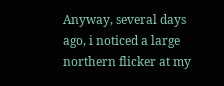Anyway, several days ago, i noticed a large northern flicker at my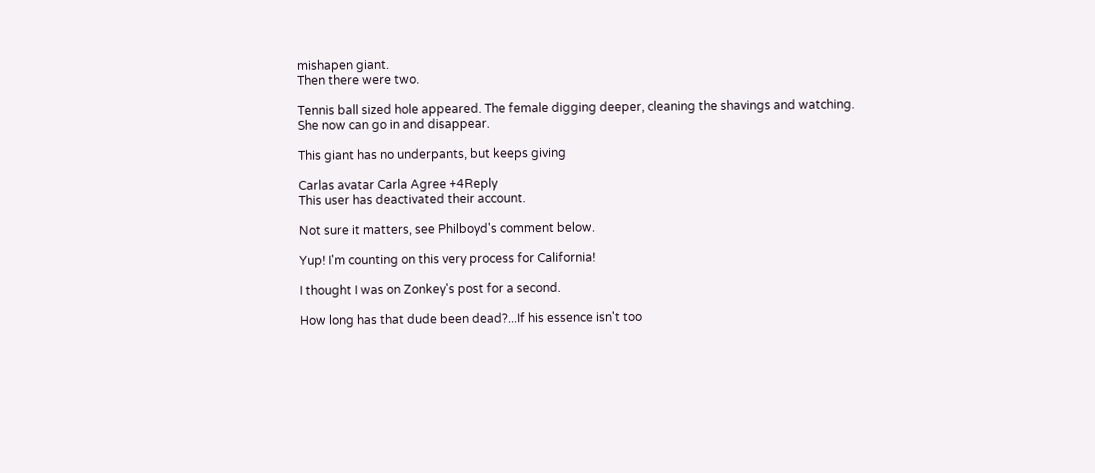mishapen giant.
Then there were two.

Tennis ball sized hole appeared. The female digging deeper, cleaning the shavings and watching.
She now can go in and disappear.

This giant has no underpants, but keeps giving

Carlas avatar Carla Agree +4Reply
This user has deactivated their account.

Not sure it matters, see Philboyd's comment below.

Yup! I'm counting on this very process for California!

I thought I was on Zonkey's post for a second.

How long has that dude been dead?...If his essence isn't too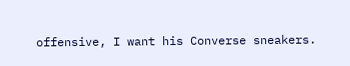offensive, I want his Converse sneakers.